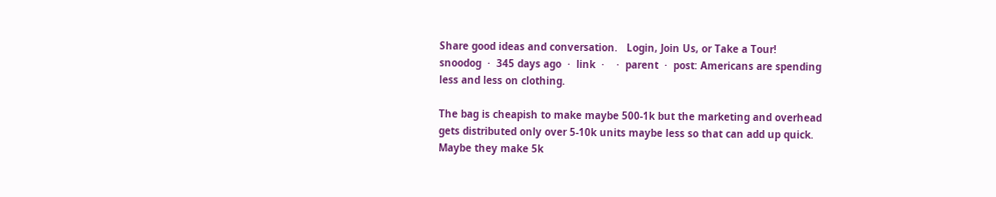Share good ideas and conversation.   Login, Join Us, or Take a Tour!
snoodog  ·  345 days ago  ·  link  ·    ·  parent  ·  post: Americans are spending less and less on clothing.

The bag is cheapish to make maybe 500-1k but the marketing and overhead gets distributed only over 5-10k units maybe less so that can add up quick. Maybe they make 5k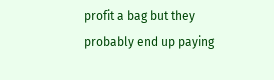profit a bag but they probably end up paying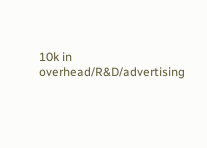10k in overhead/R&D/advertising